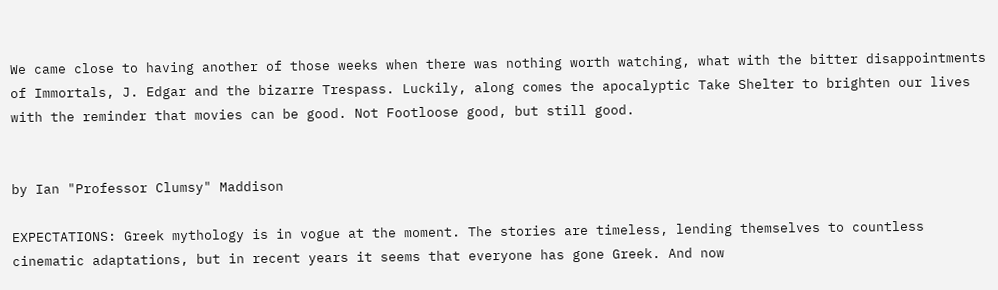We came close to having another of those weeks when there was nothing worth watching, what with the bitter disappointments of Immortals, J. Edgar and the bizarre Trespass. Luckily, along comes the apocalyptic Take Shelter to brighten our lives with the reminder that movies can be good. Not Footloose good, but still good.


by Ian "Professor Clumsy" Maddison

EXPECTATIONS: Greek mythology is in vogue at the moment. The stories are timeless, lending themselves to countless cinematic adaptations, but in recent years it seems that everyone has gone Greek. And now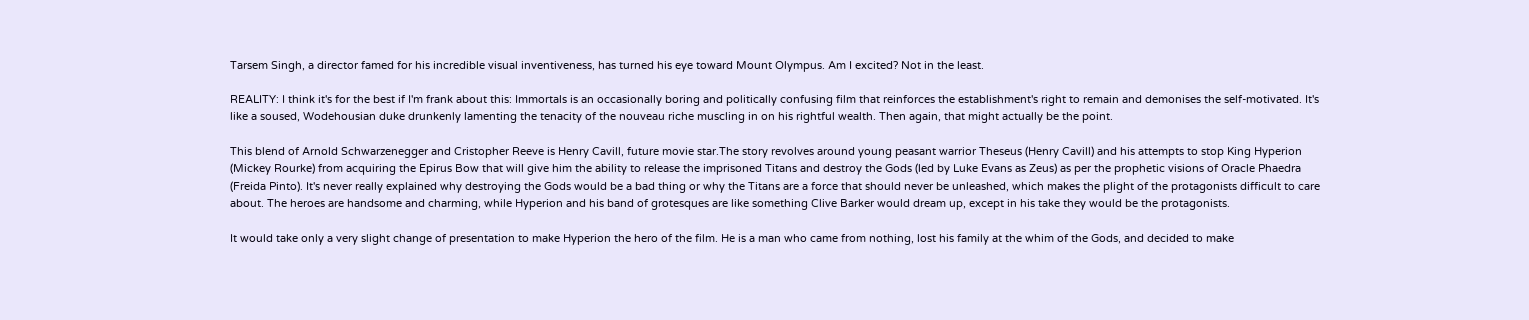Tarsem Singh, a director famed for his incredible visual inventiveness, has turned his eye toward Mount Olympus. Am I excited? Not in the least.

REALITY: I think it's for the best if I'm frank about this: Immortals is an occasionally boring and politically confusing film that reinforces the establishment's right to remain and demonises the self-motivated. It's like a soused, Wodehousian duke drunkenly lamenting the tenacity of the nouveau riche muscling in on his rightful wealth. Then again, that might actually be the point.

This blend of Arnold Schwarzenegger and Cristopher Reeve is Henry Cavill, future movie star.The story revolves around young peasant warrior Theseus (Henry Cavill) and his attempts to stop King Hyperion (Mickey Rourke) from acquiring the Epirus Bow that will give him the ability to release the imprisoned Titans and destroy the Gods (led by Luke Evans as Zeus) as per the prophetic visions of Oracle Phaedra (Freida Pinto). It's never really explained why destroying the Gods would be a bad thing or why the Titans are a force that should never be unleashed, which makes the plight of the protagonists difficult to care about. The heroes are handsome and charming, while Hyperion and his band of grotesques are like something Clive Barker would dream up, except in his take they would be the protagonists.

It would take only a very slight change of presentation to make Hyperion the hero of the film. He is a man who came from nothing, lost his family at the whim of the Gods, and decided to make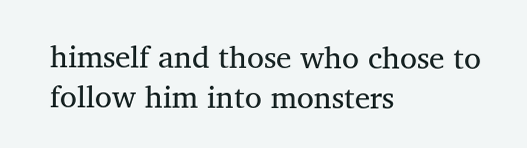himself and those who chose to follow him into monsters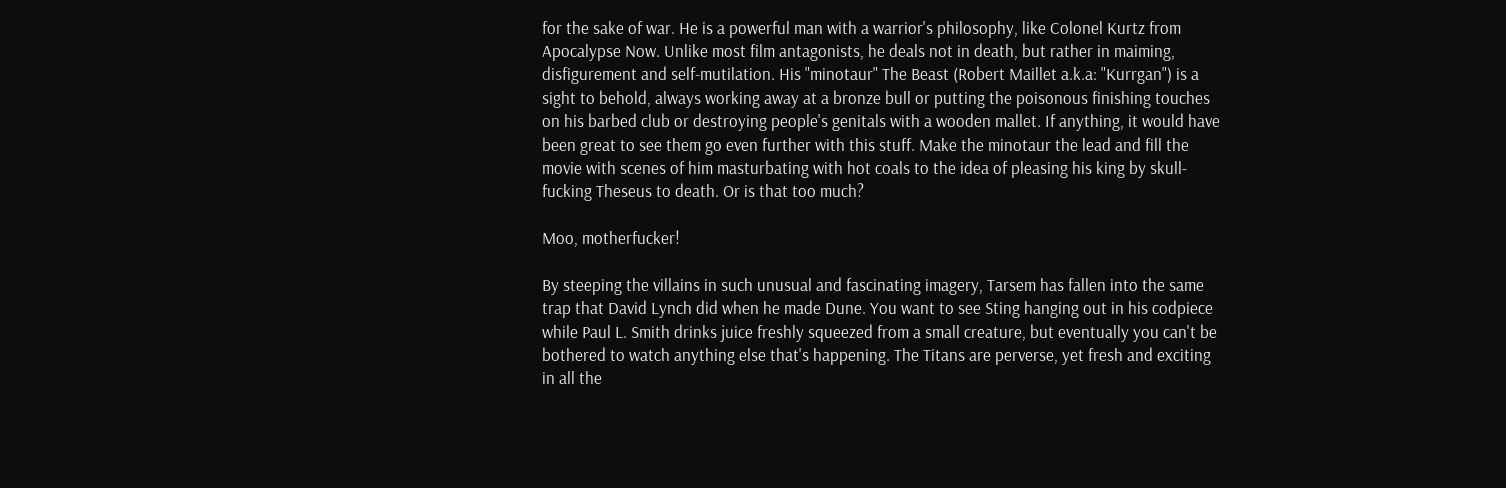for the sake of war. He is a powerful man with a warrior's philosophy, like Colonel Kurtz from Apocalypse Now. Unlike most film antagonists, he deals not in death, but rather in maiming, disfigurement and self-mutilation. His "minotaur" The Beast (Robert Maillet a.k.a: "Kurrgan") is a sight to behold, always working away at a bronze bull or putting the poisonous finishing touches on his barbed club or destroying people's genitals with a wooden mallet. If anything, it would have been great to see them go even further with this stuff. Make the minotaur the lead and fill the movie with scenes of him masturbating with hot coals to the idea of pleasing his king by skull-fucking Theseus to death. Or is that too much?

Moo, motherfucker!

By steeping the villains in such unusual and fascinating imagery, Tarsem has fallen into the same trap that David Lynch did when he made Dune. You want to see Sting hanging out in his codpiece while Paul L. Smith drinks juice freshly squeezed from a small creature, but eventually you can't be bothered to watch anything else that's happening. The Titans are perverse, yet fresh and exciting in all the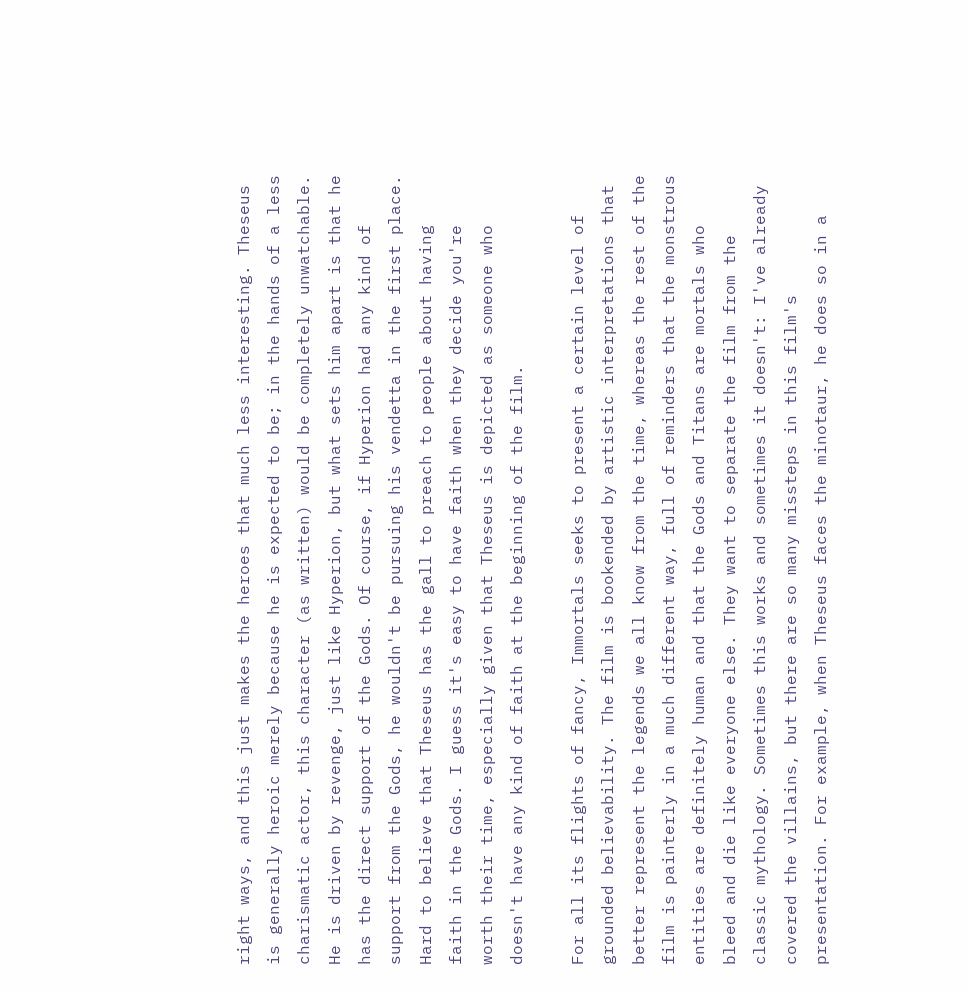right ways, and this just makes the heroes that much less interesting. Theseus is generally heroic merely because he is expected to be; in the hands of a less charismatic actor, this character (as written) would be completely unwatchable. He is driven by revenge, just like Hyperion, but what sets him apart is that he has the direct support of the Gods. Of course, if Hyperion had any kind of support from the Gods, he wouldn't be pursuing his vendetta in the first place. Hard to believe that Theseus has the gall to preach to people about having faith in the Gods. I guess it's easy to have faith when they decide you're worth their time, especially given that Theseus is depicted as someone who doesn't have any kind of faith at the beginning of the film.

For all its flights of fancy, Immortals seeks to present a certain level of grounded believability. The film is bookended by artistic interpretations that better represent the legends we all know from the time, whereas the rest of the film is painterly in a much different way, full of reminders that the monstrous entities are definitely human and that the Gods and Titans are mortals who bleed and die like everyone else. They want to separate the film from the classic mythology. Sometimes this works and sometimes it doesn't: I've already covered the villains, but there are so many missteps in this film's presentation. For example, when Theseus faces the minotaur, he does so in a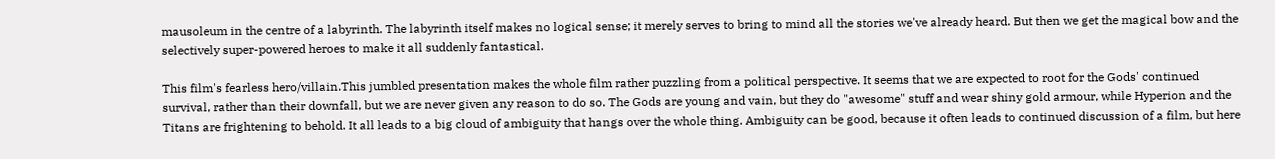mausoleum in the centre of a labyrinth. The labyrinth itself makes no logical sense; it merely serves to bring to mind all the stories we've already heard. But then we get the magical bow and the selectively super-powered heroes to make it all suddenly fantastical.

This film's fearless hero/villain.This jumbled presentation makes the whole film rather puzzling from a political perspective. It seems that we are expected to root for the Gods' continued survival, rather than their downfall, but we are never given any reason to do so. The Gods are young and vain, but they do "awesome" stuff and wear shiny gold armour, while Hyperion and the Titans are frightening to behold. It all leads to a big cloud of ambiguity that hangs over the whole thing. Ambiguity can be good, because it often leads to continued discussion of a film, but here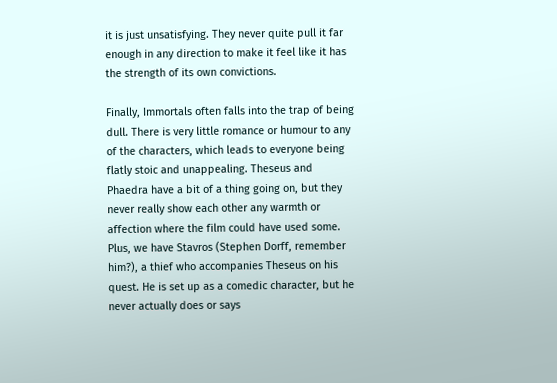it is just unsatisfying. They never quite pull it far enough in any direction to make it feel like it has the strength of its own convictions.

Finally, Immortals often falls into the trap of being dull. There is very little romance or humour to any of the characters, which leads to everyone being flatly stoic and unappealing. Theseus and Phaedra have a bit of a thing going on, but they never really show each other any warmth or affection where the film could have used some. Plus, we have Stavros (Stephen Dorff, remember him?), a thief who accompanies Theseus on his quest. He is set up as a comedic character, but he never actually does or says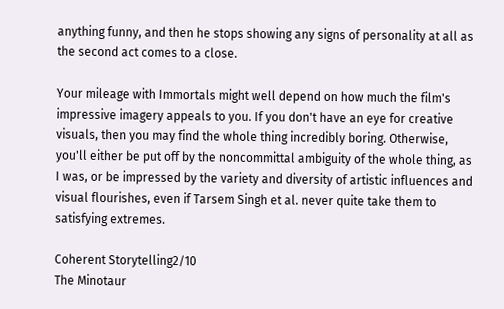anything funny, and then he stops showing any signs of personality at all as the second act comes to a close.

Your mileage with Immortals might well depend on how much the film's impressive imagery appeals to you. If you don't have an eye for creative visuals, then you may find the whole thing incredibly boring. Otherwise, you'll either be put off by the noncommittal ambiguity of the whole thing, as I was, or be impressed by the variety and diversity of artistic influences and visual flourishes, even if Tarsem Singh et al. never quite take them to satisfying extremes.

Coherent Storytelling2/10
The Minotaur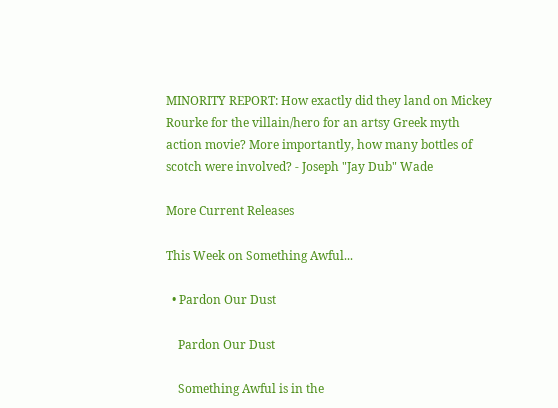MINORITY REPORT: How exactly did they land on Mickey Rourke for the villain/hero for an artsy Greek myth action movie? More importantly, how many bottles of scotch were involved? - Joseph "Jay Dub" Wade

More Current Releases

This Week on Something Awful...

  • Pardon Our Dust

    Pardon Our Dust

    Something Awful is in the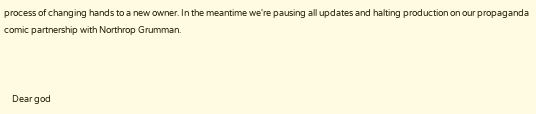process of changing hands to a new owner. In the meantime we're pausing all updates and halting production on our propaganda comic partnership with Northrop Grumman.



    Dear god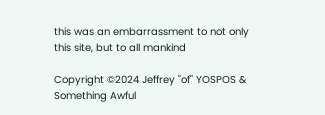this was an embarrassment to not only this site, but to all mankind

Copyright ©2024 Jeffrey "of" YOSPOS & Something Awful